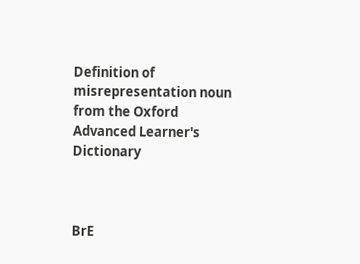Definition of misrepresentation noun from the Oxford Advanced Learner's Dictionary



BrE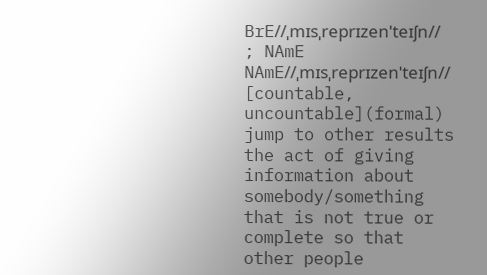BrE//ˌmɪsˌreprɪzenˈteɪʃn//
; NAmE NAmE//ˌmɪsˌreprɪzenˈteɪʃn//
[countable, uncountable](formal)
jump to other results
the act of giving information about somebody/something that is not true or complete so that other people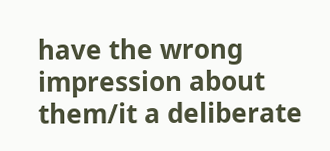have the wrong impression about them/it a deliberate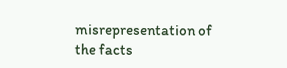misrepresentation of the facts